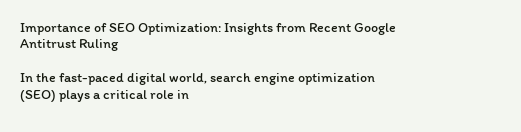Importance of SEO Optimization: Insights from Recent Google Antitrust Ruling

In the fast-paced digital world, search engine optimization (SEO) plays a critical role in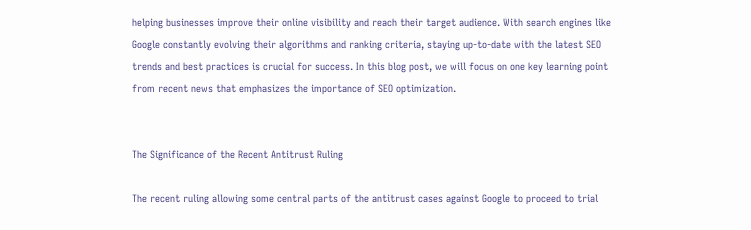helping businesses improve their online visibility and reach their target audience. With search engines like Google constantly evolving their algorithms and ranking criteria, staying up-to-date with the latest SEO trends and best practices is crucial for success. In this blog post, we will focus on one key learning point from recent news that emphasizes the importance of SEO optimization.


The Significance of the Recent Antitrust Ruling

The recent ruling allowing some central parts of the antitrust cases against Google to proceed to trial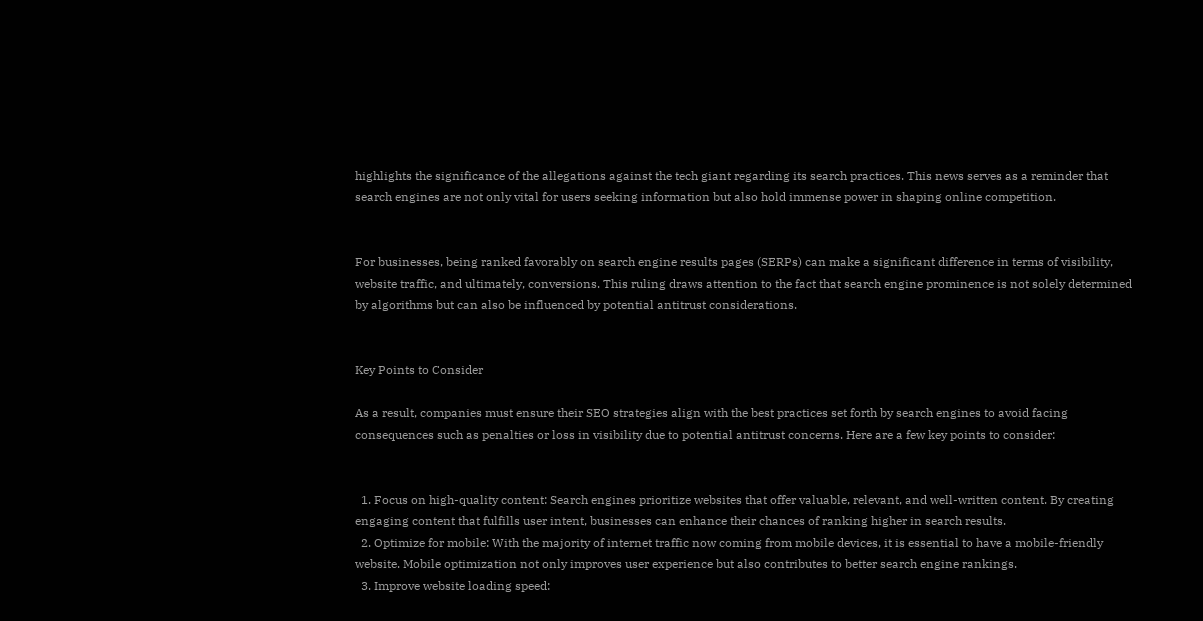highlights the significance of the allegations against the tech giant regarding its search practices. This news serves as a reminder that search engines are not only vital for users seeking information but also hold immense power in shaping online competition.


For businesses, being ranked favorably on search engine results pages (SERPs) can make a significant difference in terms of visibility, website traffic, and ultimately, conversions. This ruling draws attention to the fact that search engine prominence is not solely determined by algorithms but can also be influenced by potential antitrust considerations.


Key Points to Consider

As a result, companies must ensure their SEO strategies align with the best practices set forth by search engines to avoid facing consequences such as penalties or loss in visibility due to potential antitrust concerns. Here are a few key points to consider:


  1. Focus on high-quality content: Search engines prioritize websites that offer valuable, relevant, and well-written content. By creating engaging content that fulfills user intent, businesses can enhance their chances of ranking higher in search results.
  2. Optimize for mobile: With the majority of internet traffic now coming from mobile devices, it is essential to have a mobile-friendly website. Mobile optimization not only improves user experience but also contributes to better search engine rankings.
  3. Improve website loading speed: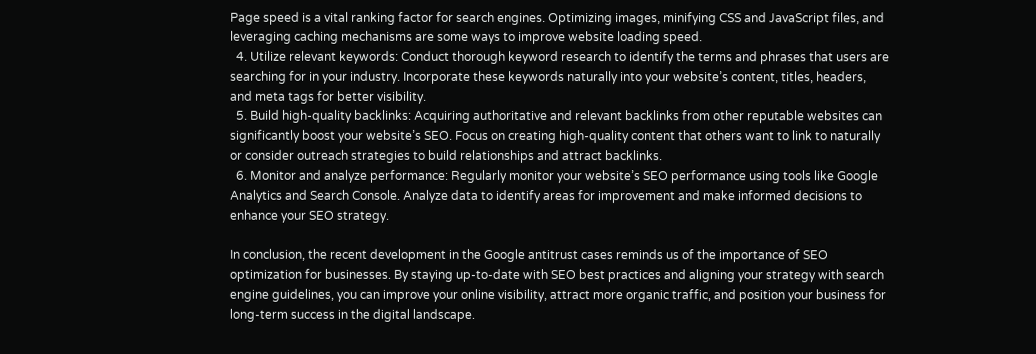Page speed is a vital ranking factor for search engines. Optimizing images, minifying CSS and JavaScript files, and leveraging caching mechanisms are some ways to improve website loading speed.
  4. Utilize relevant keywords: Conduct thorough keyword research to identify the terms and phrases that users are searching for in your industry. Incorporate these keywords naturally into your website’s content, titles, headers, and meta tags for better visibility.
  5. Build high-quality backlinks: Acquiring authoritative and relevant backlinks from other reputable websites can significantly boost your website’s SEO. Focus on creating high-quality content that others want to link to naturally or consider outreach strategies to build relationships and attract backlinks.
  6. Monitor and analyze performance: Regularly monitor your website’s SEO performance using tools like Google Analytics and Search Console. Analyze data to identify areas for improvement and make informed decisions to enhance your SEO strategy.

In conclusion, the recent development in the Google antitrust cases reminds us of the importance of SEO optimization for businesses. By staying up-to-date with SEO best practices and aligning your strategy with search engine guidelines, you can improve your online visibility, attract more organic traffic, and position your business for long-term success in the digital landscape.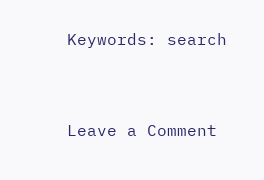Keywords: search


Leave a Comment